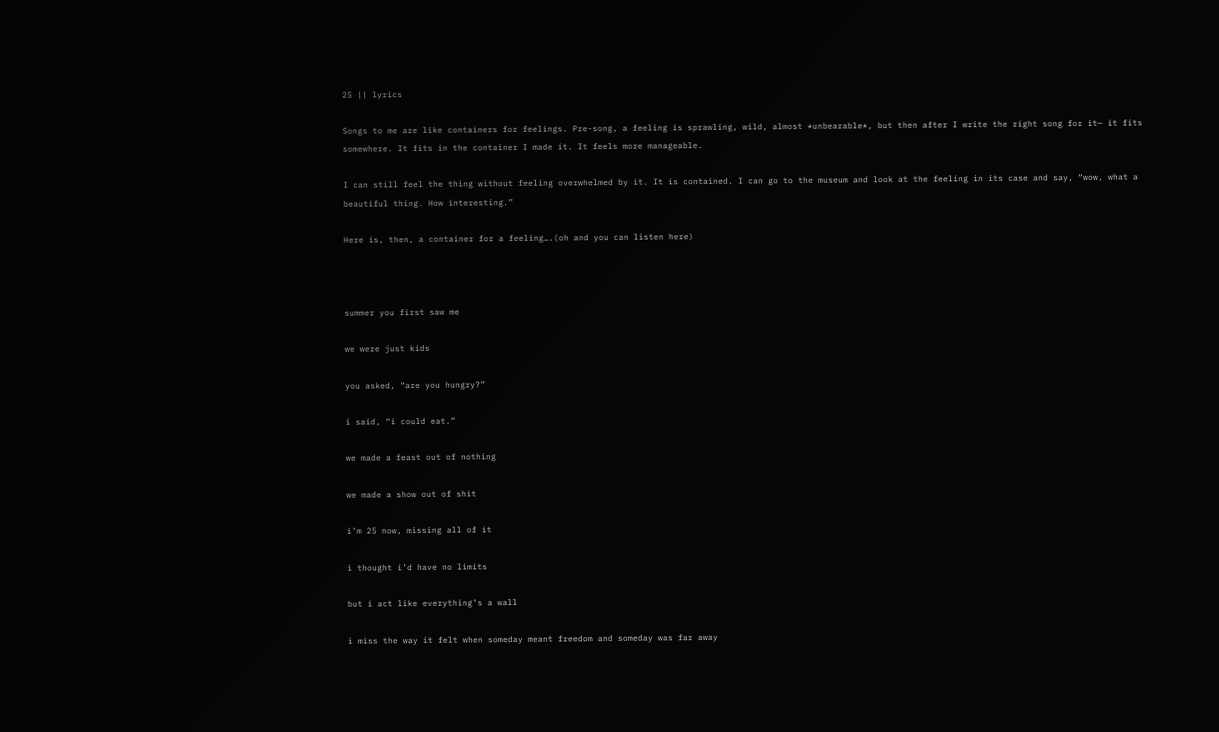25 || lyrics

Songs to me are like containers for feelings. Pre-song, a feeling is sprawling, wild, almost *unbearable*, but then after I write the right song for it— it fits somewhere. It fits in the container I made it. It feels more manageable.

I can still feel the thing without feeling overwhelmed by it. It is contained. I can go to the museum and look at the feeling in its case and say, “wow, what a beautiful thing. How interesting.”

Here is, then, a container for a feeling….(oh and you can listen here)



summer you first saw me

we were just kids

you asked, “are you hungry?”

i said, “i could eat.”

we made a feast out of nothing

we made a show out of shit

i’m 25 now, missing all of it

i thought i’d have no limits

but i act like everything’s a wall

i miss the way it felt when someday meant freedom and someday was far away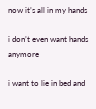now it’s all in my hands

i don’t even want hands anymore

i want to lie in bed and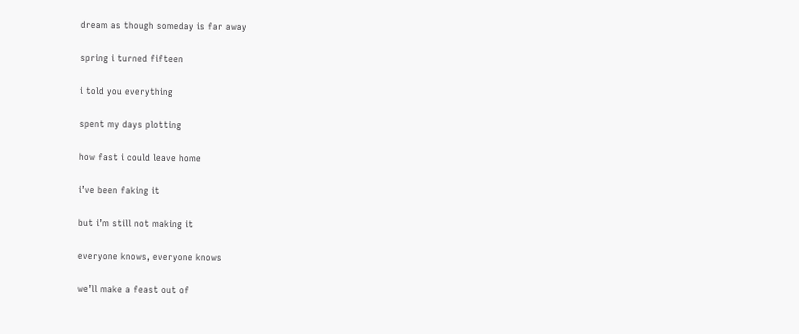dream as though someday is far away

spring i turned fifteen

i told you everything

spent my days plotting

how fast i could leave home

i’ve been faking it

but i’m still not making it

everyone knows, everyone knows

we’ll make a feast out of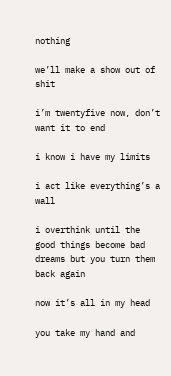nothing

we’ll make a show out of shit

i’m twentyfive now, don’t want it to end

i know i have my limits

i act like everything’s a wall

i overthink until the good things become bad dreams but you turn them back again

now it’s all in my head

you take my hand and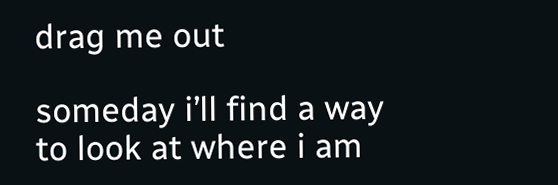drag me out

someday i’ll find a way to look at where i am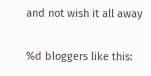and not wish it all away

%d bloggers like this: